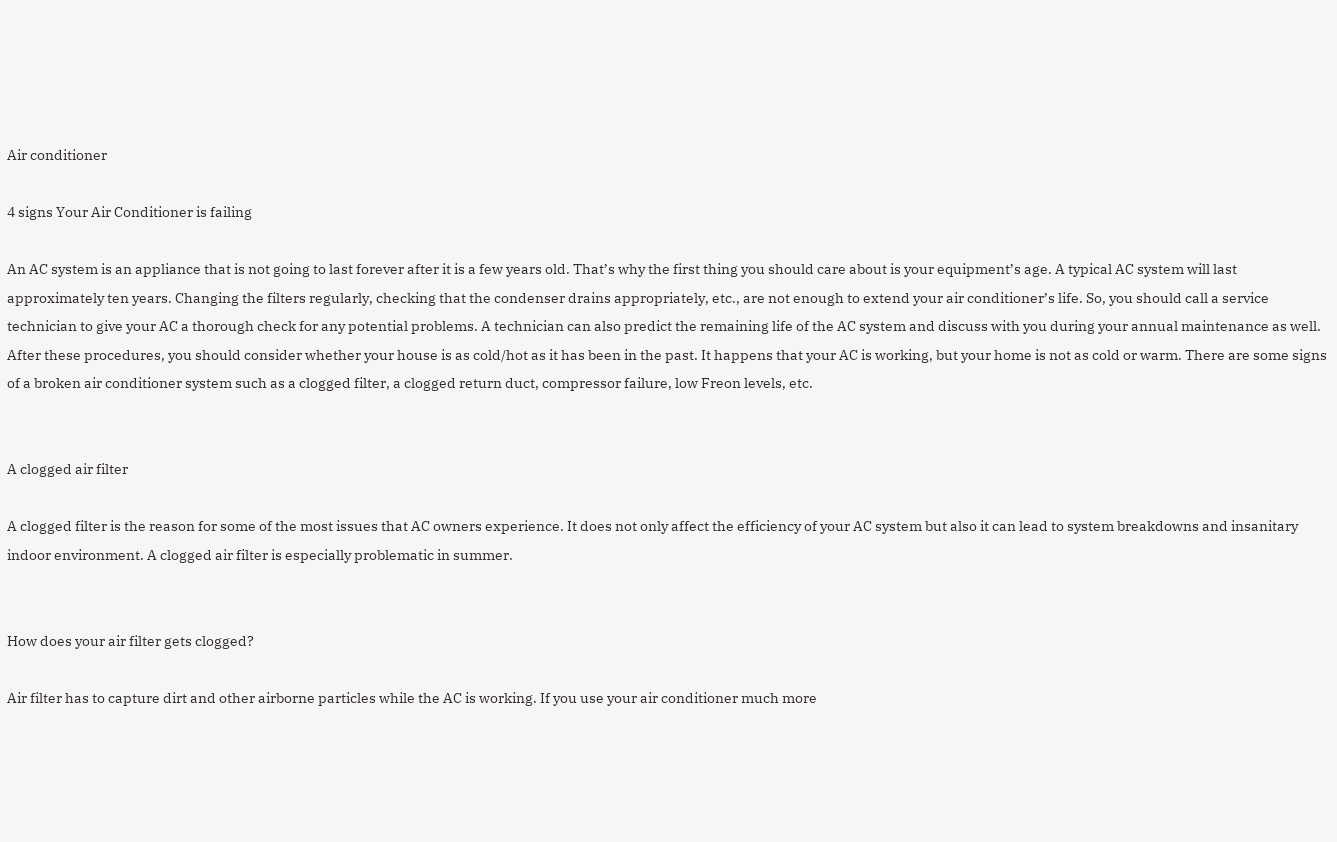Air conditioner

4 signs Your Air Conditioner is failing

An AC system is an appliance that is not going to last forever after it is a few years old. That’s why the first thing you should care about is your equipment’s age. A typical AC system will last approximately ten years. Changing the filters regularly, checking that the condenser drains appropriately, etc., are not enough to extend your air conditioner’s life. So, you should call a service technician to give your AC a thorough check for any potential problems. A technician can also predict the remaining life of the AC system and discuss with you during your annual maintenance as well. After these procedures, you should consider whether your house is as cold/hot as it has been in the past. It happens that your AC is working, but your home is not as cold or warm. There are some signs of a broken air conditioner system such as a clogged filter, a clogged return duct, compressor failure, low Freon levels, etc.


A clogged air filter

A clogged filter is the reason for some of the most issues that AC owners experience. It does not only affect the efficiency of your AC system but also it can lead to system breakdowns and insanitary indoor environment. A clogged air filter is especially problematic in summer.


How does your air filter gets clogged?

Air filter has to capture dirt and other airborne particles while the AC is working. If you use your air conditioner much more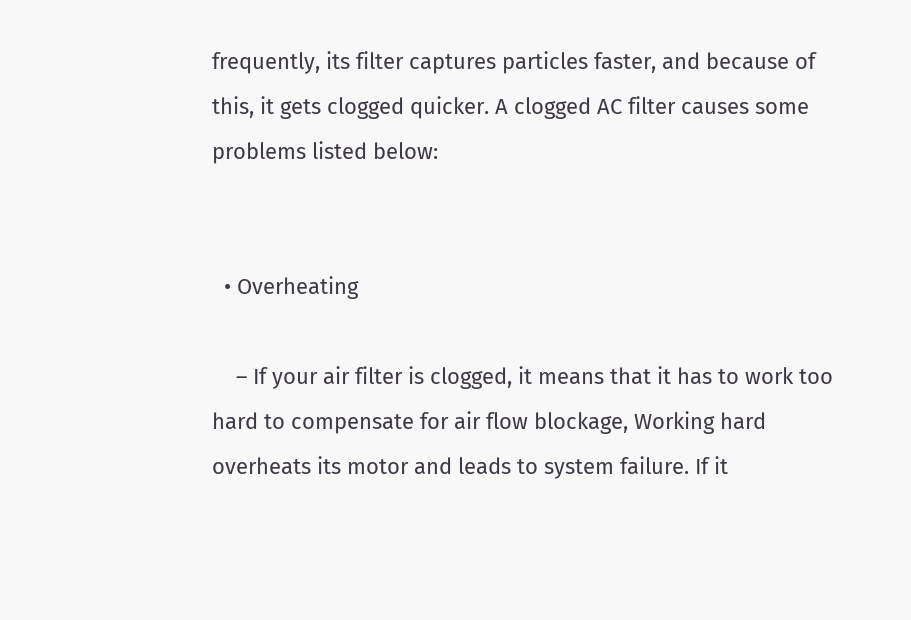frequently, its filter captures particles faster, and because of this, it gets clogged quicker. A clogged AC filter causes some problems listed below:


  • Overheating

    – If your air filter is clogged, it means that it has to work too hard to compensate for air flow blockage, Working hard overheats its motor and leads to system failure. If it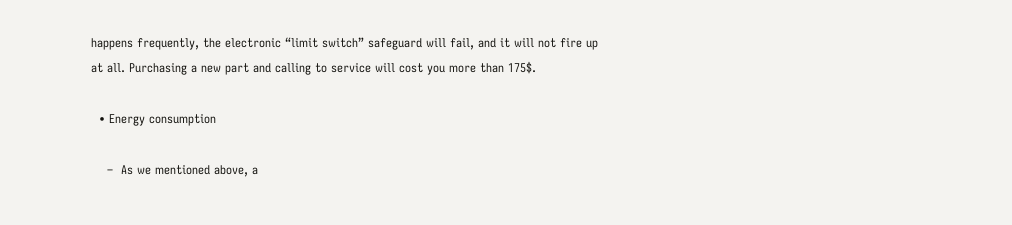happens frequently, the electronic “limit switch” safeguard will fail, and it will not fire up at all. Purchasing a new part and calling to service will cost you more than 175$.

  • Energy consumption

    –  As we mentioned above, a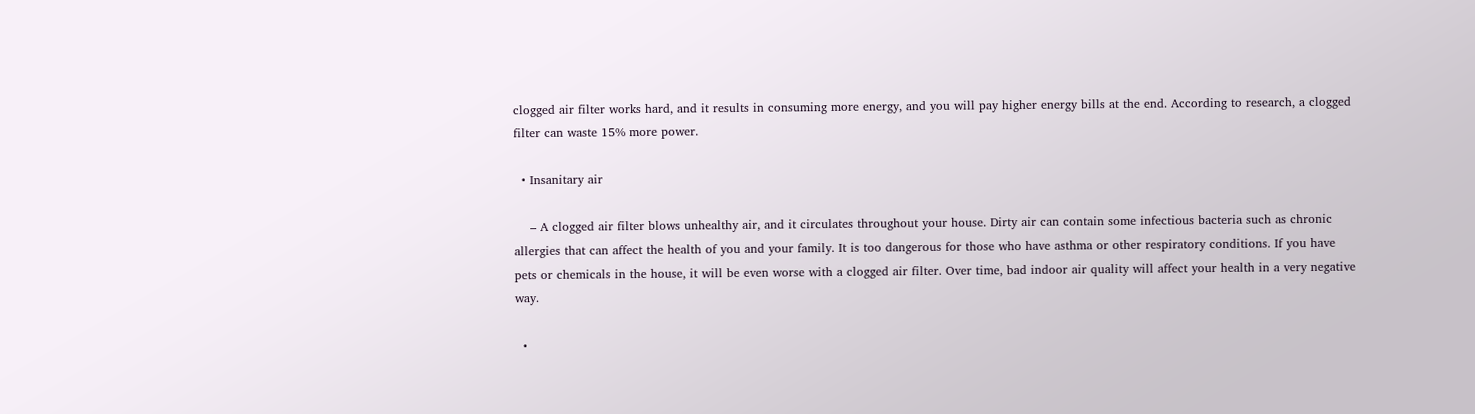clogged air filter works hard, and it results in consuming more energy, and you will pay higher energy bills at the end. According to research, a clogged filter can waste 15% more power.

  • Insanitary air

    – A clogged air filter blows unhealthy air, and it circulates throughout your house. Dirty air can contain some infectious bacteria such as chronic allergies that can affect the health of you and your family. It is too dangerous for those who have asthma or other respiratory conditions. If you have pets or chemicals in the house, it will be even worse with a clogged air filter. Over time, bad indoor air quality will affect your health in a very negative way.

  •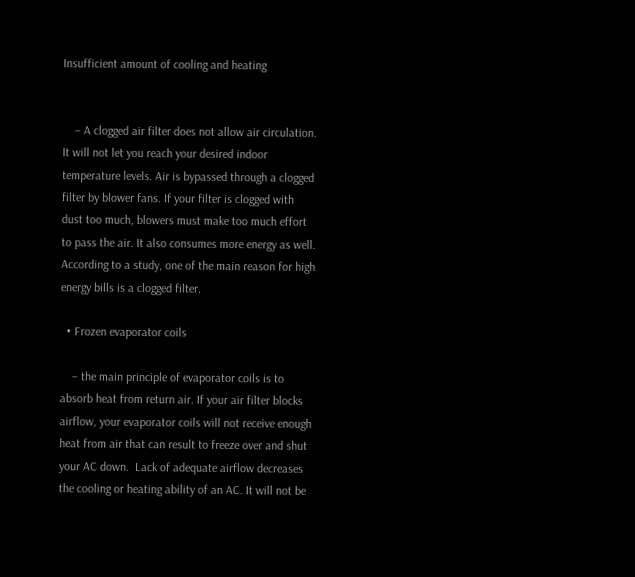Insufficient amount of cooling and heating


    – A clogged air filter does not allow air circulation. It will not let you reach your desired indoor temperature levels. Air is bypassed through a clogged filter by blower fans. If your filter is clogged with dust too much, blowers must make too much effort to pass the air. It also consumes more energy as well. According to a study, one of the main reason for high energy bills is a clogged filter.

  • Frozen evaporator coils

    – the main principle of evaporator coils is to absorb heat from return air. If your air filter blocks airflow, your evaporator coils will not receive enough heat from air that can result to freeze over and shut your AC down.  Lack of adequate airflow decreases the cooling or heating ability of an AC. It will not be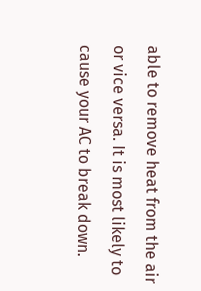able to remove heat from the air or vice versa. It is most likely to cause your AC to break down.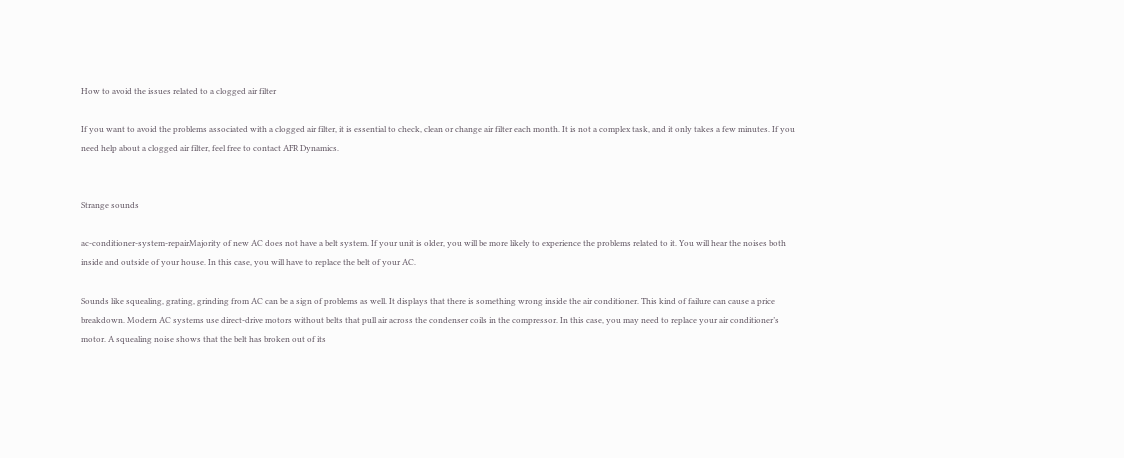How to avoid the issues related to a clogged air filter

If you want to avoid the problems associated with a clogged air filter, it is essential to check, clean or change air filter each month. It is not a complex task, and it only takes a few minutes. If you need help about a clogged air filter, feel free to contact AFR Dynamics.


Strange sounds

ac-conditioner-system-repairMajority of new AC does not have a belt system. If your unit is older, you will be more likely to experience the problems related to it. You will hear the noises both inside and outside of your house. In this case, you will have to replace the belt of your AC.

Sounds like squealing, grating, grinding from AC can be a sign of problems as well. It displays that there is something wrong inside the air conditioner. This kind of failure can cause a price breakdown. Modern AC systems use direct-drive motors without belts that pull air across the condenser coils in the compressor. In this case, you may need to replace your air conditioner’s motor. A squealing noise shows that the belt has broken out of its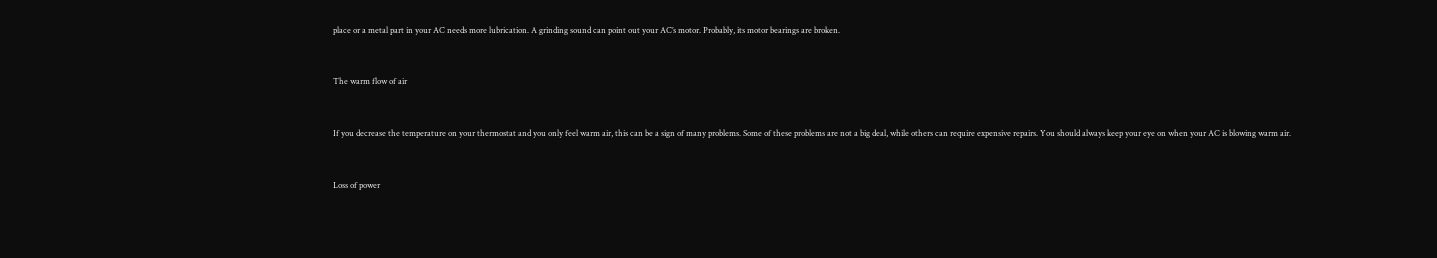place or a metal part in your AC needs more lubrication. A grinding sound can point out your AC’s motor. Probably, its motor bearings are broken.


The warm flow of air


If you decrease the temperature on your thermostat and you only feel warm air, this can be a sign of many problems. Some of these problems are not a big deal, while others can require expensive repairs. You should always keep your eye on when your AC is blowing warm air.


Loss of power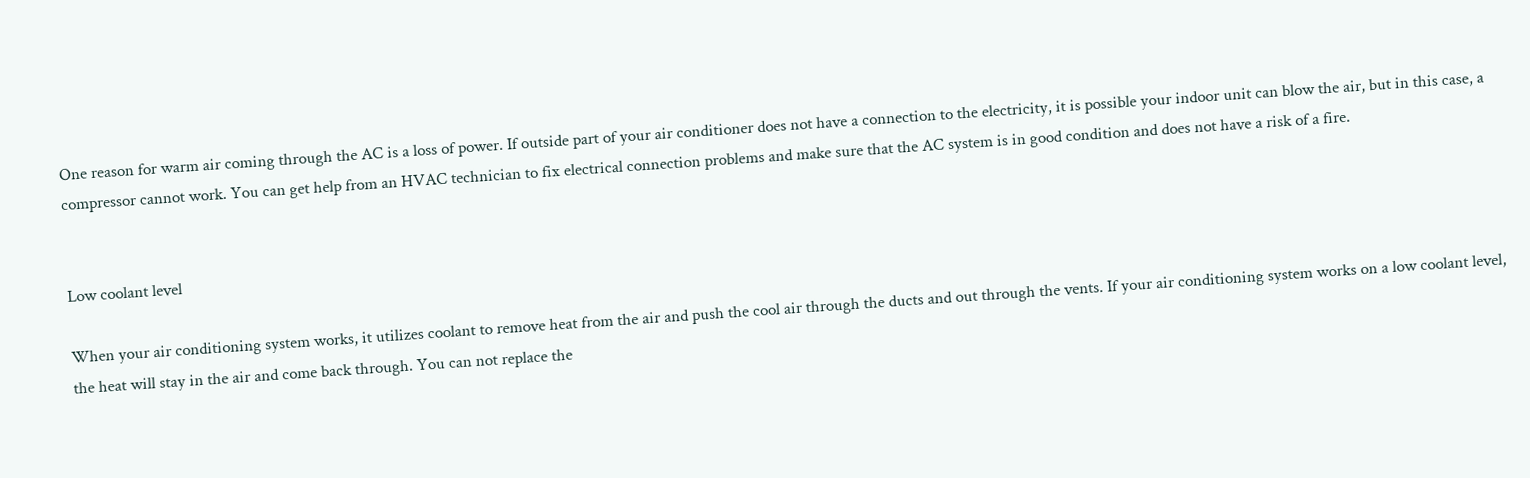One reason for warm air coming through the AC is a loss of power. If outside part of your air conditioner does not have a connection to the electricity, it is possible your indoor unit can blow the air, but in this case, a compressor cannot work. You can get help from an HVAC technician to fix electrical connection problems and make sure that the AC system is in good condition and does not have a risk of a fire.


Low coolant level

When your air conditioning system works, it utilizes coolant to remove heat from the air and push the cool air through the ducts and out through the vents. If your air conditioning system works on a low coolant level, the heat will stay in the air and come back through. You can not replace the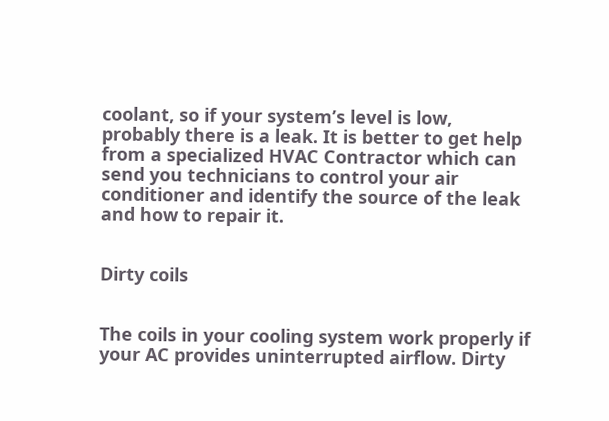coolant, so if your system’s level is low, probably there is a leak. It is better to get help from a specialized HVAC Contractor which can send you technicians to control your air conditioner and identify the source of the leak and how to repair it.


Dirty coils


The coils in your cooling system work properly if your AC provides uninterrupted airflow. Dirty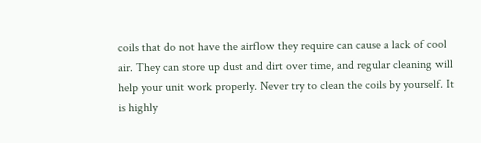coils that do not have the airflow they require can cause a lack of cool air. They can store up dust and dirt over time, and regular cleaning will help your unit work properly. Never try to clean the coils by yourself. It is highly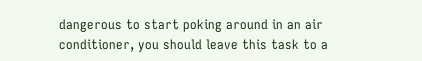dangerous to start poking around in an air conditioner, you should leave this task to a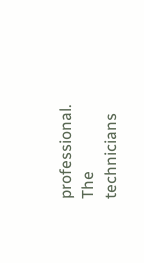professional. The technicians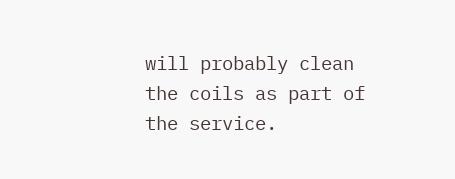will probably clean the coils as part of the service.